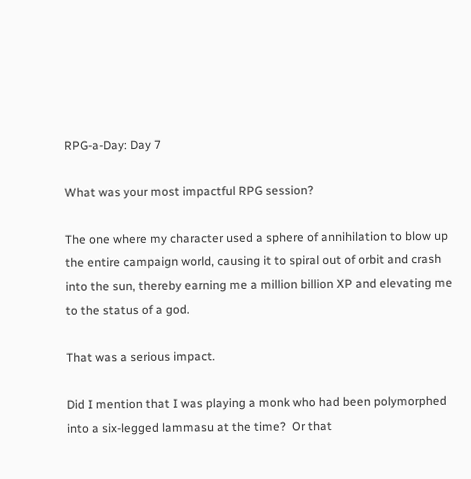RPG-a-Day: Day 7

What was your most impactful RPG session?

The one where my character used a sphere of annihilation to blow up the entire campaign world, causing it to spiral out of orbit and crash into the sun, thereby earning me a million billion XP and elevating me to the status of a god.

That was a serious impact.

Did I mention that I was playing a monk who had been polymorphed into a six-legged lammasu at the time?  Or that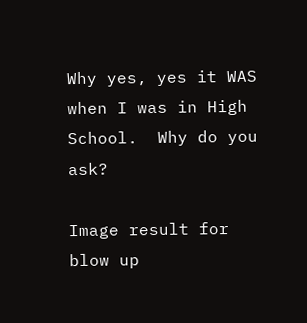Why yes, yes it WAS when I was in High School.  Why do you ask?

Image result for blow up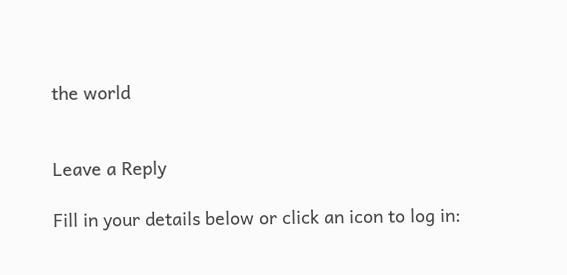the world


Leave a Reply

Fill in your details below or click an icon to log in: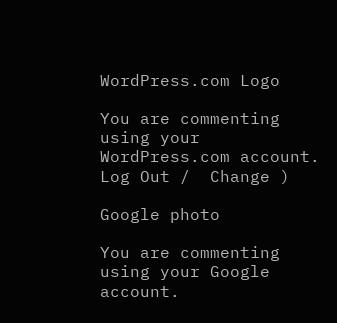WordPress.com Logo

You are commenting using your WordPress.com account. Log Out /  Change )

Google photo

You are commenting using your Google account.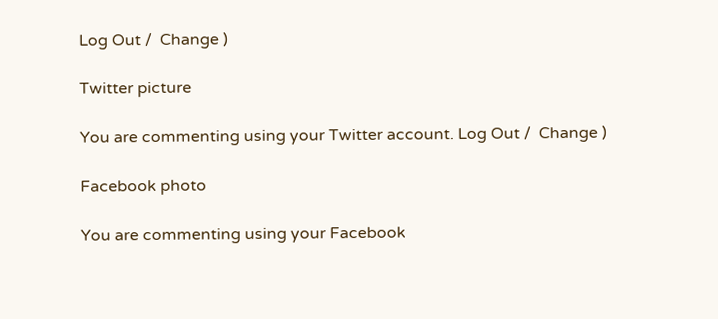Log Out /  Change )

Twitter picture

You are commenting using your Twitter account. Log Out /  Change )

Facebook photo

You are commenting using your Facebook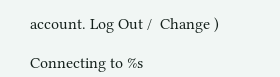account. Log Out /  Change )

Connecting to %s